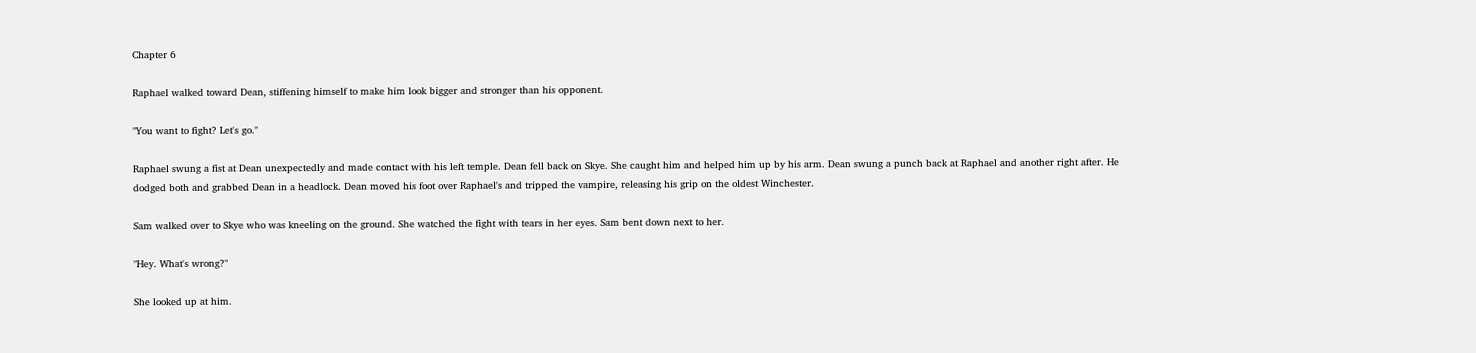Chapter 6

Raphael walked toward Dean, stiffening himself to make him look bigger and stronger than his opponent.

"You want to fight? Let's go."

Raphael swung a fist at Dean unexpectedly and made contact with his left temple. Dean fell back on Skye. She caught him and helped him up by his arm. Dean swung a punch back at Raphael and another right after. He dodged both and grabbed Dean in a headlock. Dean moved his foot over Raphael's and tripped the vampire, releasing his grip on the oldest Winchester.

Sam walked over to Skye who was kneeling on the ground. She watched the fight with tears in her eyes. Sam bent down next to her.

"Hey. What's wrong?"

She looked up at him.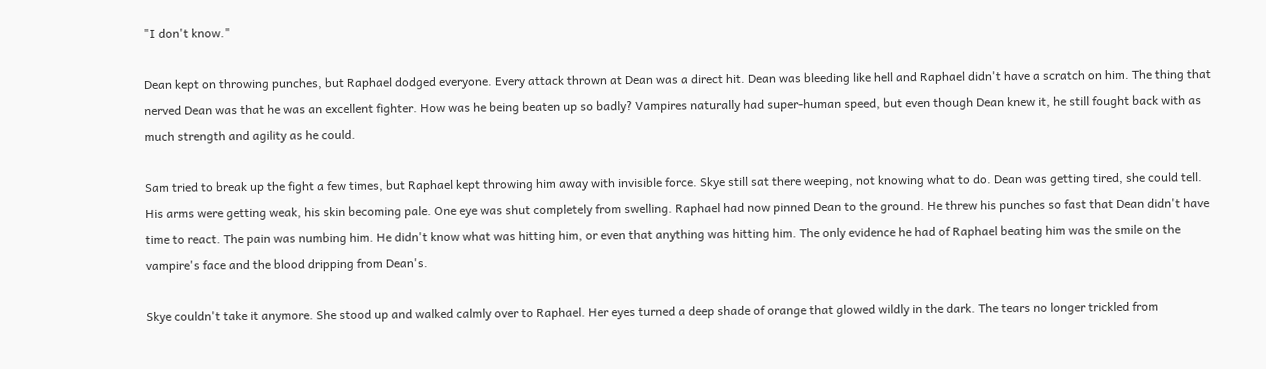"I don't know."

Dean kept on throwing punches, but Raphael dodged everyone. Every attack thrown at Dean was a direct hit. Dean was bleeding like hell and Raphael didn't have a scratch on him. The thing that nerved Dean was that he was an excellent fighter. How was he being beaten up so badly? Vampires naturally had super-human speed, but even though Dean knew it, he still fought back with as much strength and agility as he could.

Sam tried to break up the fight a few times, but Raphael kept throwing him away with invisible force. Skye still sat there weeping, not knowing what to do. Dean was getting tired, she could tell. His arms were getting weak, his skin becoming pale. One eye was shut completely from swelling. Raphael had now pinned Dean to the ground. He threw his punches so fast that Dean didn't have time to react. The pain was numbing him. He didn't know what was hitting him, or even that anything was hitting him. The only evidence he had of Raphael beating him was the smile on the vampire's face and the blood dripping from Dean's.

Skye couldn't take it anymore. She stood up and walked calmly over to Raphael. Her eyes turned a deep shade of orange that glowed wildly in the dark. The tears no longer trickled from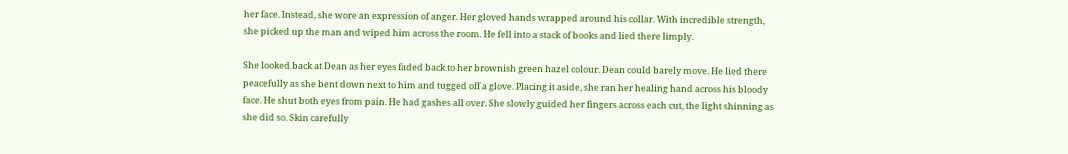her face. Instead, she wore an expression of anger. Her gloved hands wrapped around his collar. With incredible strength, she picked up the man and wiped him across the room. He fell into a stack of books and lied there limply.

She looked back at Dean as her eyes faded back to her brownish green hazel colour. Dean could barely move. He lied there peacefully as she bent down next to him and tugged off a glove. Placing it aside, she ran her healing hand across his bloody face. He shut both eyes from pain. He had gashes all over. She slowly guided her fingers across each cut, the light shinning as she did so. Skin carefully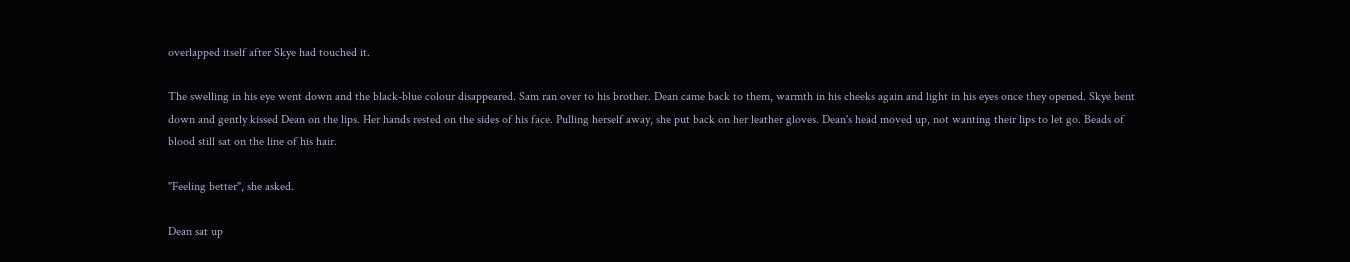overlapped itself after Skye had touched it.

The swelling in his eye went down and the black-blue colour disappeared. Sam ran over to his brother. Dean came back to them, warmth in his cheeks again and light in his eyes once they opened. Skye bent down and gently kissed Dean on the lips. Her hands rested on the sides of his face. Pulling herself away, she put back on her leather gloves. Dean's head moved up, not wanting their lips to let go. Beads of blood still sat on the line of his hair.

"Feeling better", she asked.

Dean sat up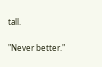tall.

"Never better."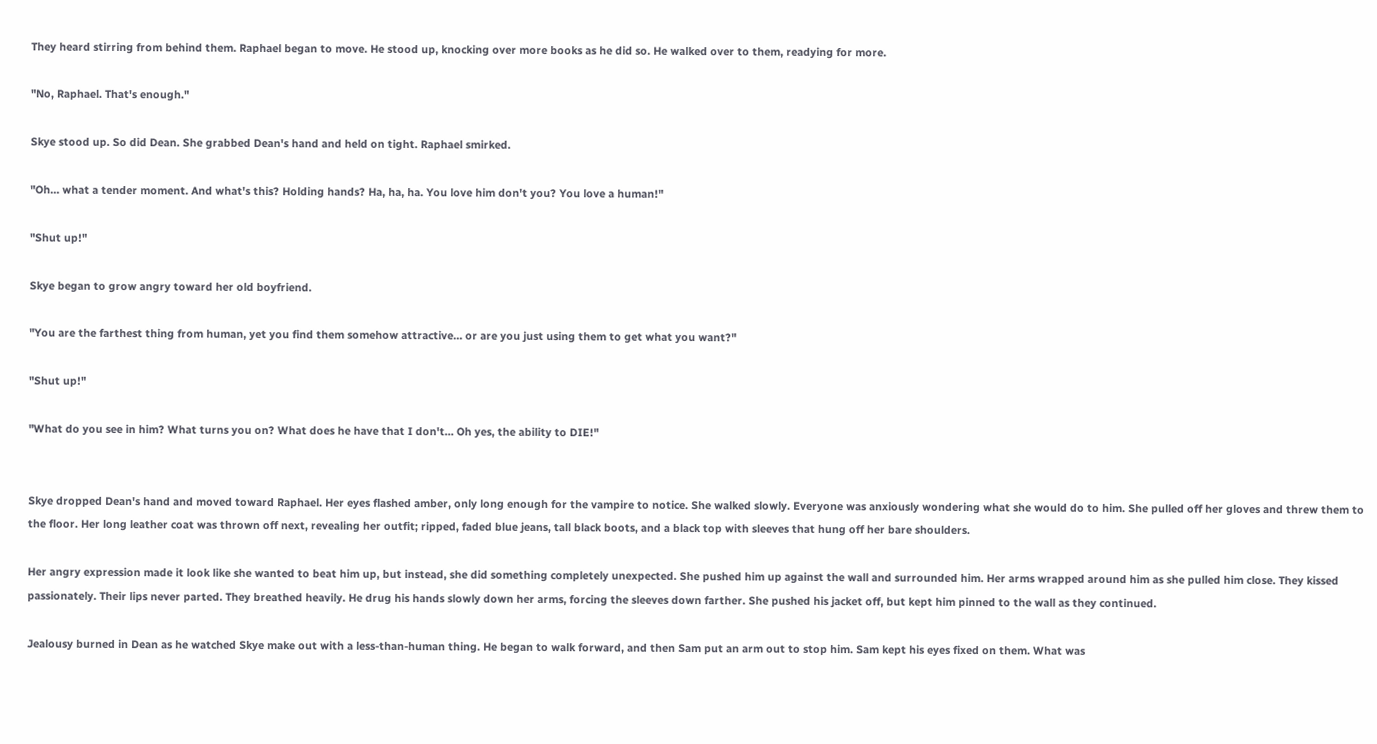They heard stirring from behind them. Raphael began to move. He stood up, knocking over more books as he did so. He walked over to them, readying for more.

"No, Raphael. That's enough."

Skye stood up. So did Dean. She grabbed Dean's hand and held on tight. Raphael smirked.

"Oh… what a tender moment. And what's this? Holding hands? Ha, ha, ha. You love him don't you? You love a human!"

"Shut up!"

Skye began to grow angry toward her old boyfriend.

"You are the farthest thing from human, yet you find them somehow attractive… or are you just using them to get what you want?"

"Shut up!"

"What do you see in him? What turns you on? What does he have that I don't… Oh yes, the ability to DIE!"


Skye dropped Dean's hand and moved toward Raphael. Her eyes flashed amber, only long enough for the vampire to notice. She walked slowly. Everyone was anxiously wondering what she would do to him. She pulled off her gloves and threw them to the floor. Her long leather coat was thrown off next, revealing her outfit; ripped, faded blue jeans, tall black boots, and a black top with sleeves that hung off her bare shoulders.

Her angry expression made it look like she wanted to beat him up, but instead, she did something completely unexpected. She pushed him up against the wall and surrounded him. Her arms wrapped around him as she pulled him close. They kissed passionately. Their lips never parted. They breathed heavily. He drug his hands slowly down her arms, forcing the sleeves down farther. She pushed his jacket off, but kept him pinned to the wall as they continued.

Jealousy burned in Dean as he watched Skye make out with a less-than-human thing. He began to walk forward, and then Sam put an arm out to stop him. Sam kept his eyes fixed on them. What was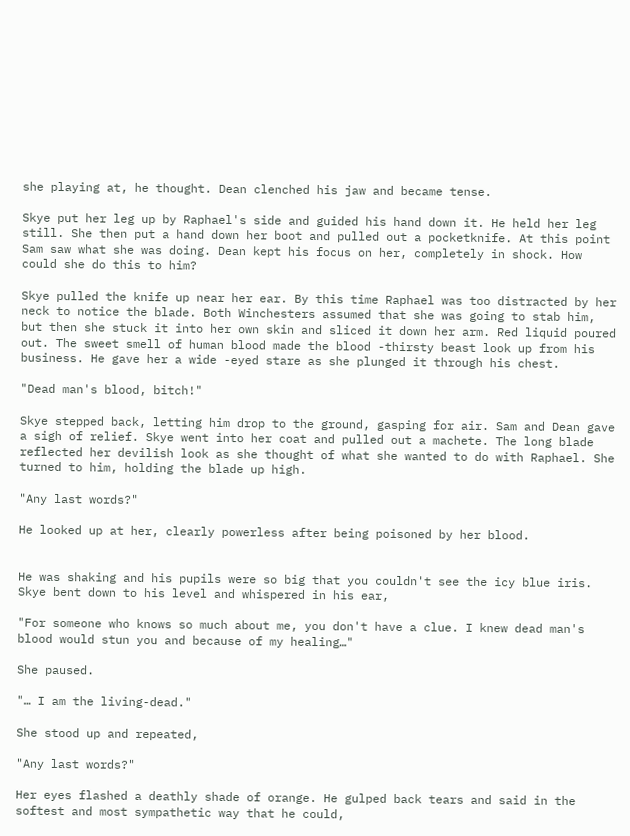she playing at, he thought. Dean clenched his jaw and became tense.

Skye put her leg up by Raphael's side and guided his hand down it. He held her leg still. She then put a hand down her boot and pulled out a pocketknife. At this point Sam saw what she was doing. Dean kept his focus on her, completely in shock. How could she do this to him?

Skye pulled the knife up near her ear. By this time Raphael was too distracted by her neck to notice the blade. Both Winchesters assumed that she was going to stab him, but then she stuck it into her own skin and sliced it down her arm. Red liquid poured out. The sweet smell of human blood made the blood -thirsty beast look up from his business. He gave her a wide -eyed stare as she plunged it through his chest.

"Dead man's blood, bitch!"

Skye stepped back, letting him drop to the ground, gasping for air. Sam and Dean gave a sigh of relief. Skye went into her coat and pulled out a machete. The long blade reflected her devilish look as she thought of what she wanted to do with Raphael. She turned to him, holding the blade up high.

"Any last words?"

He looked up at her, clearly powerless after being poisoned by her blood.


He was shaking and his pupils were so big that you couldn't see the icy blue iris. Skye bent down to his level and whispered in his ear,

"For someone who knows so much about me, you don't have a clue. I knew dead man's blood would stun you and because of my healing…"

She paused.

"… I am the living-dead."

She stood up and repeated,

"Any last words?"

Her eyes flashed a deathly shade of orange. He gulped back tears and said in the softest and most sympathetic way that he could,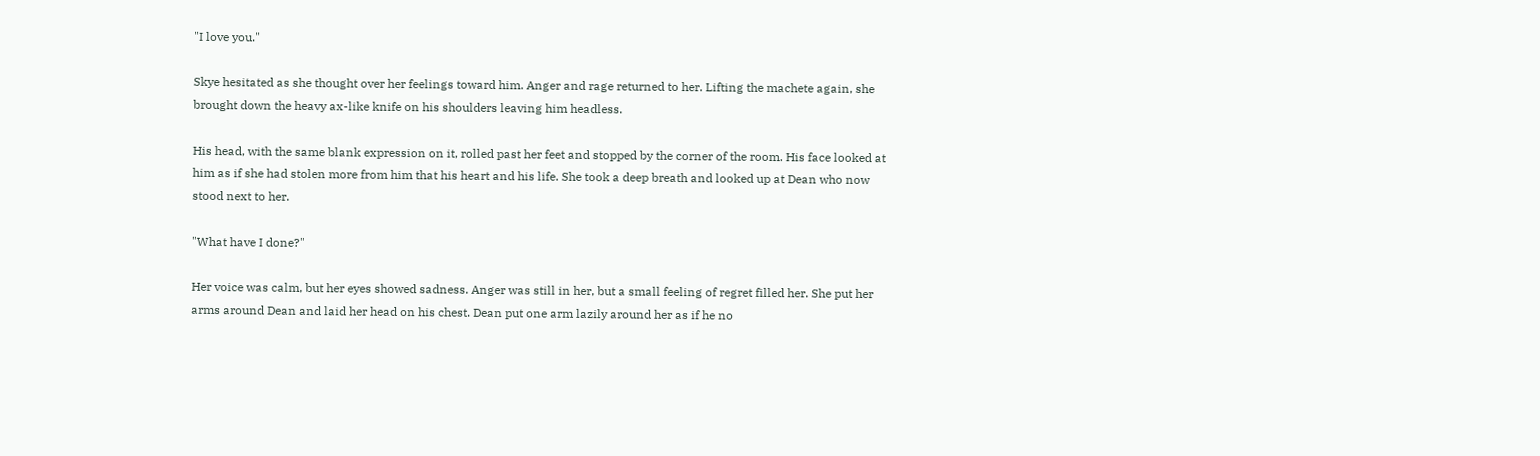"I love you."

Skye hesitated as she thought over her feelings toward him. Anger and rage returned to her. Lifting the machete again, she brought down the heavy ax-like knife on his shoulders leaving him headless.

His head, with the same blank expression on it, rolled past her feet and stopped by the corner of the room. His face looked at him as if she had stolen more from him that his heart and his life. She took a deep breath and looked up at Dean who now stood next to her.

"What have I done?"

Her voice was calm, but her eyes showed sadness. Anger was still in her, but a small feeling of regret filled her. She put her arms around Dean and laid her head on his chest. Dean put one arm lazily around her as if he no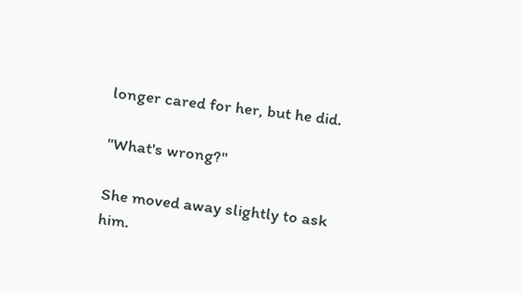longer cared for her, but he did.

"What's wrong?"

She moved away slightly to ask him.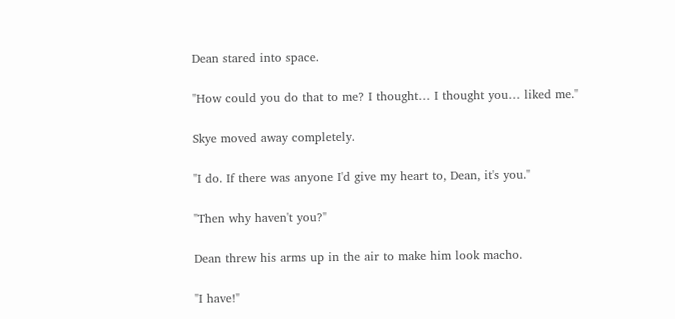Dean stared into space.

"How could you do that to me? I thought… I thought you… liked me."

Skye moved away completely.

"I do. If there was anyone I'd give my heart to, Dean, it's you."

"Then why haven't you?"

Dean threw his arms up in the air to make him look macho.

"I have!"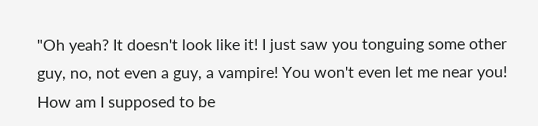"Oh yeah? It doesn't look like it! I just saw you tonguing some other guy, no, not even a guy, a vampire! You won't even let me near you! How am I supposed to be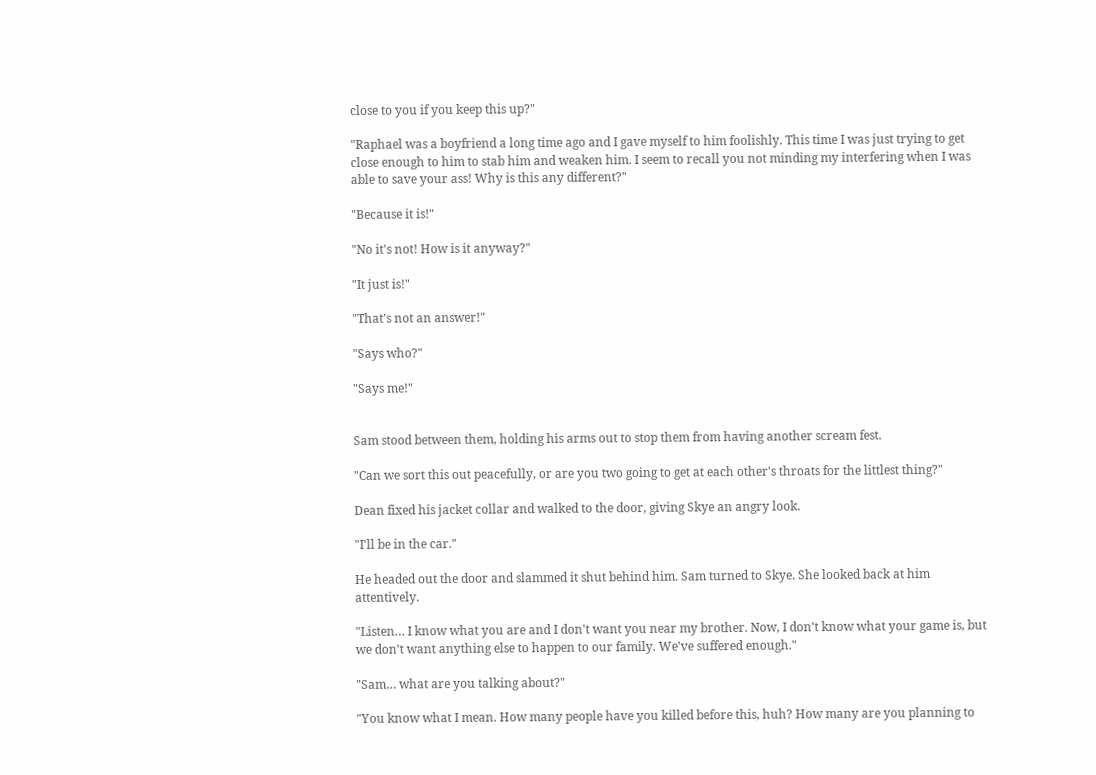close to you if you keep this up?"

"Raphael was a boyfriend a long time ago and I gave myself to him foolishly. This time I was just trying to get close enough to him to stab him and weaken him. I seem to recall you not minding my interfering when I was able to save your ass! Why is this any different?"

"Because it is!"

"No it's not! How is it anyway?"

"It just is!"

"That's not an answer!"

"Says who?"

"Says me!"


Sam stood between them, holding his arms out to stop them from having another scream fest.

"Can we sort this out peacefully, or are you two going to get at each other's throats for the littlest thing?"

Dean fixed his jacket collar and walked to the door, giving Skye an angry look.

"I'll be in the car."

He headed out the door and slammed it shut behind him. Sam turned to Skye. She looked back at him attentively.

"Listen… I know what you are and I don't want you near my brother. Now, I don't know what your game is, but we don't want anything else to happen to our family. We've suffered enough."

"Sam… what are you talking about?"

"You know what I mean. How many people have you killed before this, huh? How many are you planning to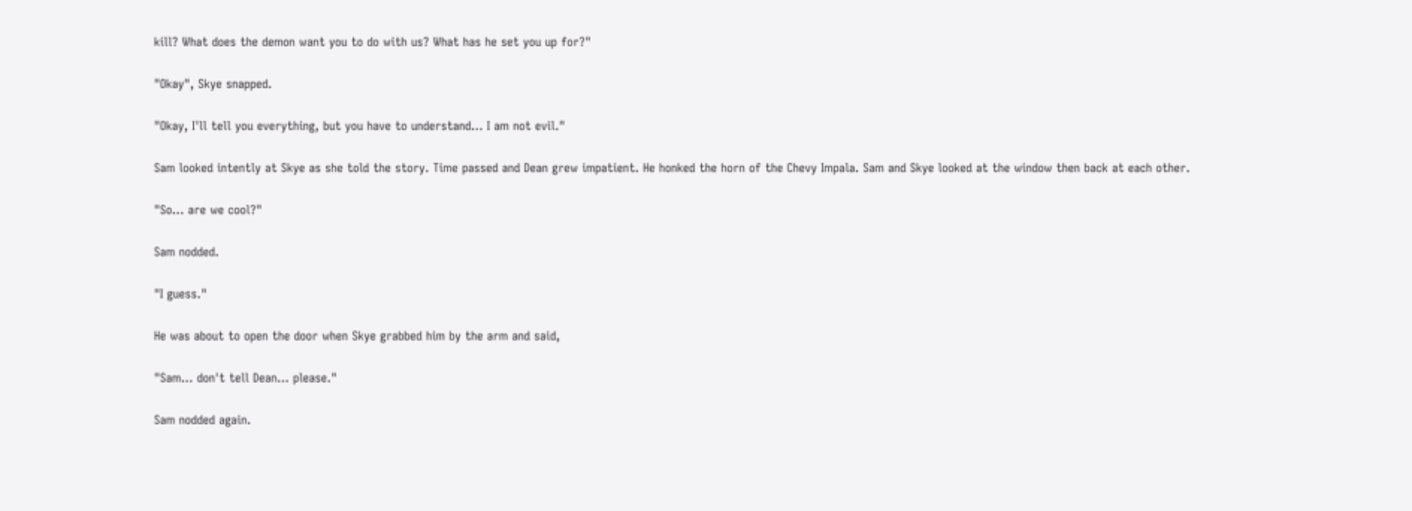kill? What does the demon want you to do with us? What has he set you up for?"

"Okay", Skye snapped.

"Okay, I'll tell you everything, but you have to understand… I am not evil."

Sam looked intently at Skye as she told the story. Time passed and Dean grew impatient. He honked the horn of the Chevy Impala. Sam and Skye looked at the window then back at each other.

"So… are we cool?"

Sam nodded.

"I guess."

He was about to open the door when Skye grabbed him by the arm and said,

"Sam… don't tell Dean… please."

Sam nodded again.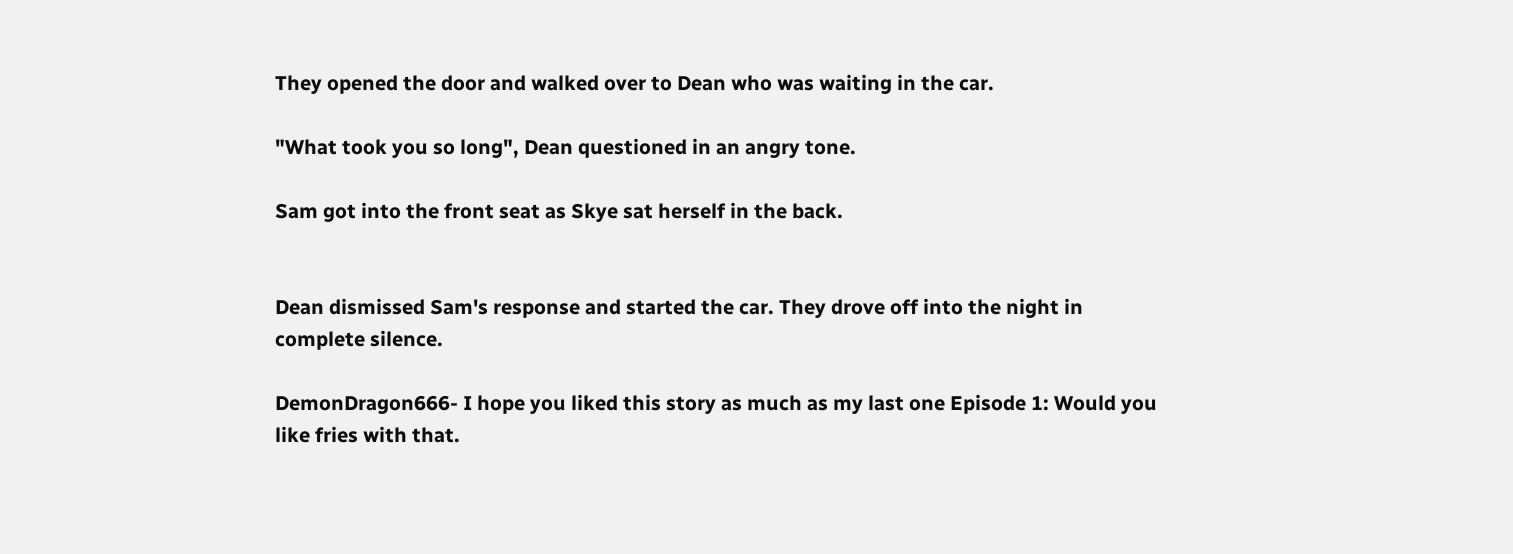They opened the door and walked over to Dean who was waiting in the car.

"What took you so long", Dean questioned in an angry tone.

Sam got into the front seat as Skye sat herself in the back.


Dean dismissed Sam's response and started the car. They drove off into the night in complete silence.

DemonDragon666- I hope you liked this story as much as my last one Episode 1: Would you like fries with that.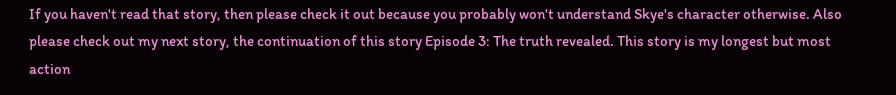If you haven't read that story, then please check it out because you probably won't understand Skye's character otherwise. Also please check out my next story, the continuation of this story Episode 3: The truth revealed. This story is my longest but most action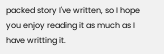packed story I've written, so I hope you enjoy reading it as much as I have writting it.